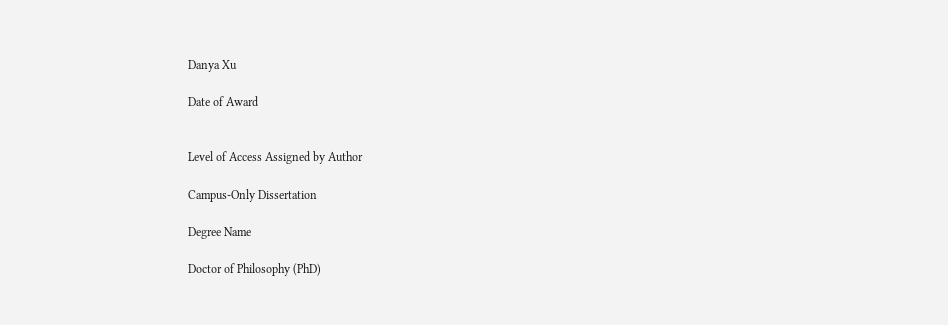Danya Xu

Date of Award


Level of Access Assigned by Author

Campus-Only Dissertation

Degree Name

Doctor of Philosophy (PhD)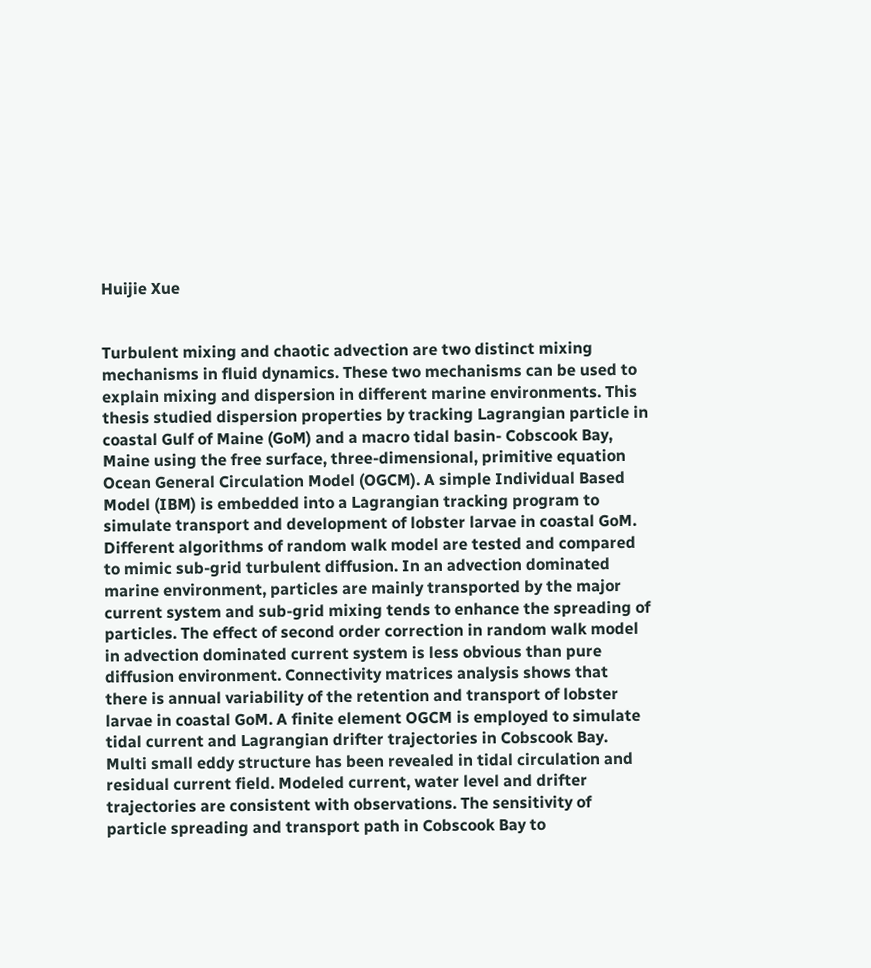Huijie Xue


Turbulent mixing and chaotic advection are two distinct mixing mechanisms in fluid dynamics. These two mechanisms can be used to explain mixing and dispersion in different marine environments. This thesis studied dispersion properties by tracking Lagrangian particle in coastal Gulf of Maine (GoM) and a macro tidal basin- Cobscook Bay, Maine using the free surface, three-dimensional, primitive equation Ocean General Circulation Model (OGCM). A simple Individual Based Model (IBM) is embedded into a Lagrangian tracking program to simulate transport and development of lobster larvae in coastal GoM. Different algorithms of random walk model are tested and compared to mimic sub-grid turbulent diffusion. In an advection dominated marine environment, particles are mainly transported by the major current system and sub-grid mixing tends to enhance the spreading of particles. The effect of second order correction in random walk model in advection dominated current system is less obvious than pure diffusion environment. Connectivity matrices analysis shows that there is annual variability of the retention and transport of lobster larvae in coastal GoM. A finite element OGCM is employed to simulate tidal current and Lagrangian drifter trajectories in Cobscook Bay. Multi small eddy structure has been revealed in tidal circulation and residual current field. Modeled current, water level and drifter trajectories are consistent with observations. The sensitivity of particle spreading and transport path in Cobscook Bay to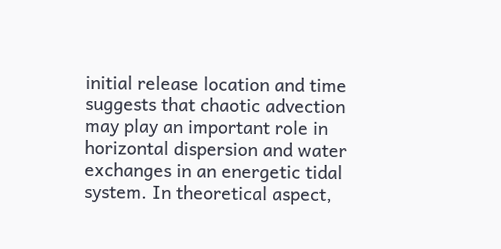initial release location and time suggests that chaotic advection may play an important role in horizontal dispersion and water exchanges in an energetic tidal system. In theoretical aspect,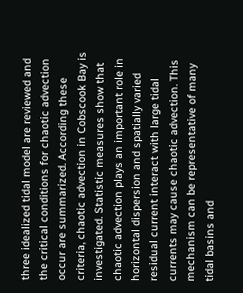three idealized tidal model are reviewed and the critical conditions for chaotic advection occur are summarized. According these criteria, chaotic advection in Cobscook Bay is investigated. Statistic measures show that chaotic advection plays an important role in horizontal dispersion and spatially varied residual current interact with large tidal currents may cause chaotic advection. This mechanism can be representative of many tidal basins and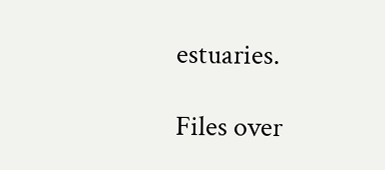estuaries.

Files over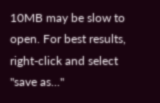10MB may be slow to open. For best results, right-click and select "save as..."